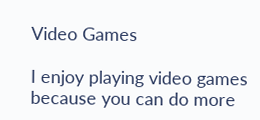Video Games

I enjoy playing video games because you can do more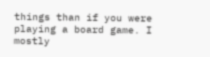things than if you were
playing a board game. I mostly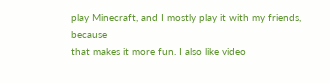play Minecraft, and I mostly play it with my friends, because
that makes it more fun. I also like video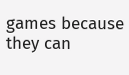games because they can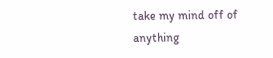take my mind off of
anything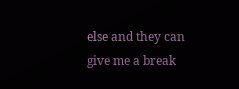else and they can give me a break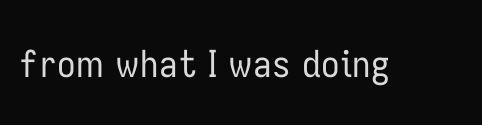from what I was doing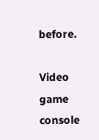before.

Video game console